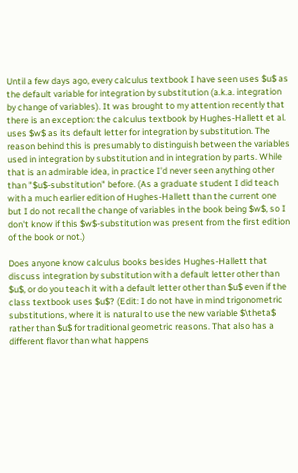Until a few days ago, every calculus textbook I have seen uses $u$ as the default variable for integration by substitution (a.k.a. integration by change of variables). It was brought to my attention recently that there is an exception: the calculus textbook by Hughes-Hallett et al. uses $w$ as its default letter for integration by substitution. The reason behind this is presumably to distinguish between the variables used in integration by substitution and in integration by parts. While that is an admirable idea, in practice I'd never seen anything other than "$u$-substitution" before. (As a graduate student I did teach with a much earlier edition of Hughes-Hallett than the current one but I do not recall the change of variables in the book being $w$, so I don't know if this $w$-substitution was present from the first edition of the book or not.)

Does anyone know calculus books besides Hughes-Hallett that discuss integration by substitution with a default letter other than $u$, or do you teach it with a default letter other than $u$ even if the class textbook uses $u$? (Edit: I do not have in mind trigonometric substitutions, where it is natural to use the new variable $\theta$ rather than $u$ for traditional geometric reasons. That also has a different flavor than what happens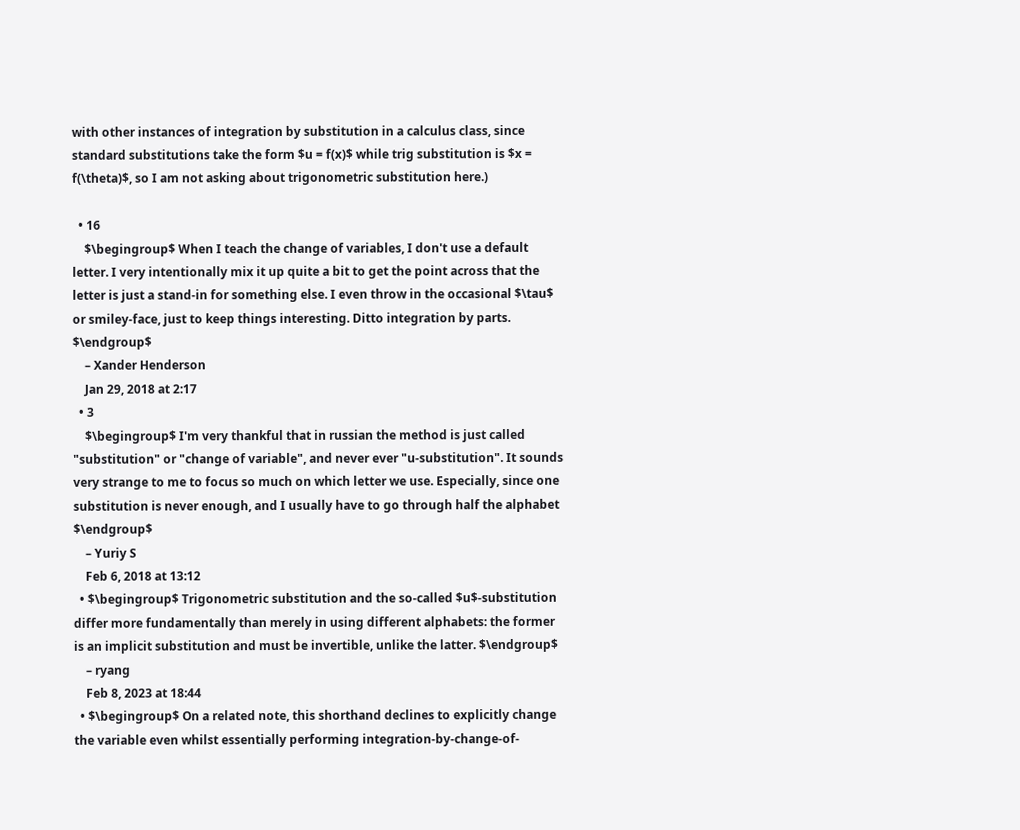with other instances of integration by substitution in a calculus class, since standard substitutions take the form $u = f(x)$ while trig substitution is $x = f(\theta)$, so I am not asking about trigonometric substitution here.)

  • 16
    $\begingroup$ When I teach the change of variables, I don't use a default letter. I very intentionally mix it up quite a bit to get the point across that the letter is just a stand-in for something else. I even throw in the occasional $\tau$ or smiley-face, just to keep things interesting. Ditto integration by parts. $\endgroup$
    – Xander Henderson
    Jan 29, 2018 at 2:17
  • 3
    $\begingroup$ I'm very thankful that in russian the method is just called "substitution" or "change of variable", and never ever "u-substitution". It sounds very strange to me to focus so much on which letter we use. Especially, since one substitution is never enough, and I usually have to go through half the alphabet $\endgroup$
    – Yuriy S
    Feb 6, 2018 at 13:12
  • $\begingroup$ Trigonometric substitution and the so-called $u$-substitution differ more fundamentally than merely in using different alphabets: the former is an implicit substitution and must be invertible, unlike the latter. $\endgroup$
    – ryang
    Feb 8, 2023 at 18:44
  • $\begingroup$ On a related note, this shorthand declines to explicitly change the variable even whilst essentially performing integration-by-change-of-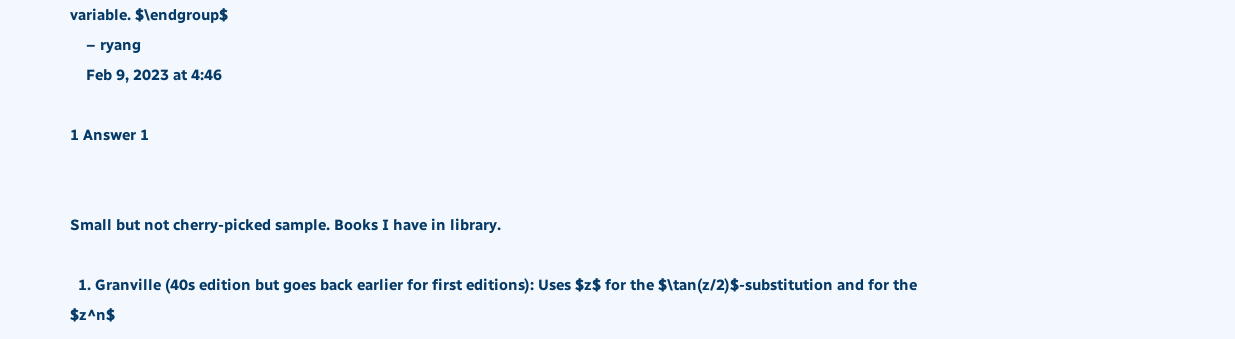variable. $\endgroup$
    – ryang
    Feb 9, 2023 at 4:46

1 Answer 1


Small but not cherry-picked sample. Books I have in library.

  1. Granville (40s edition but goes back earlier for first editions): Uses $z$ for the $\tan(z/2)$-substitution and for the $z^n$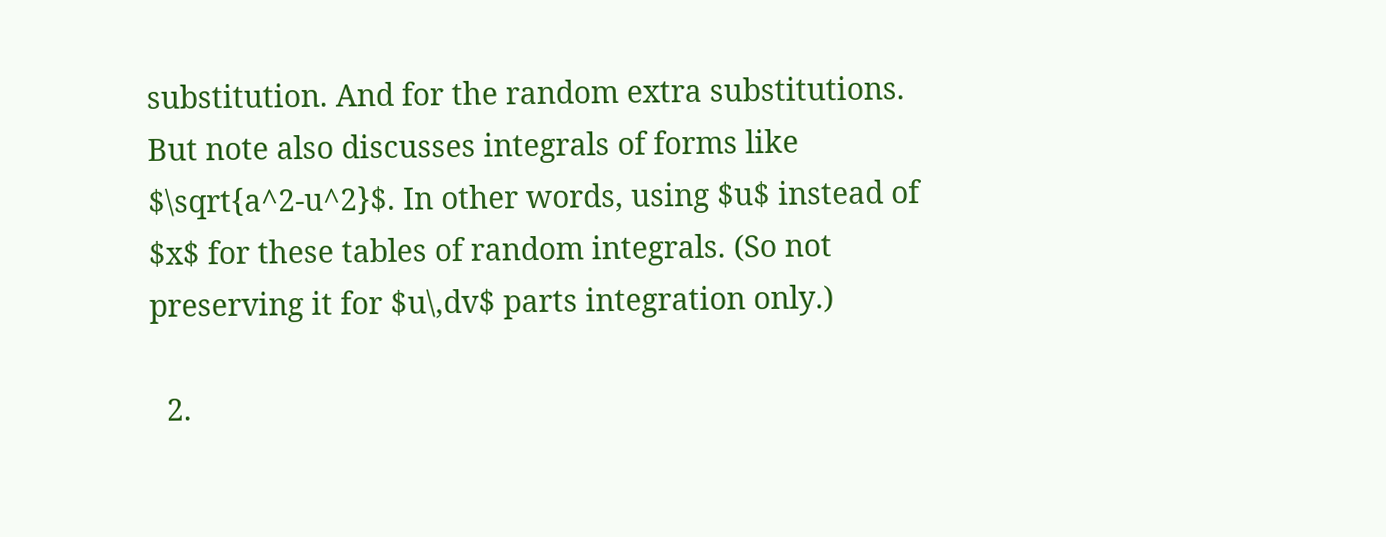substitution. And for the random extra substitutions. But note also discusses integrals of forms like $\sqrt{a^2-u^2}$. In other words, using $u$ instead of $x$ for these tables of random integrals. (So not preserving it for $u\,dv$ parts integration only.)

  2.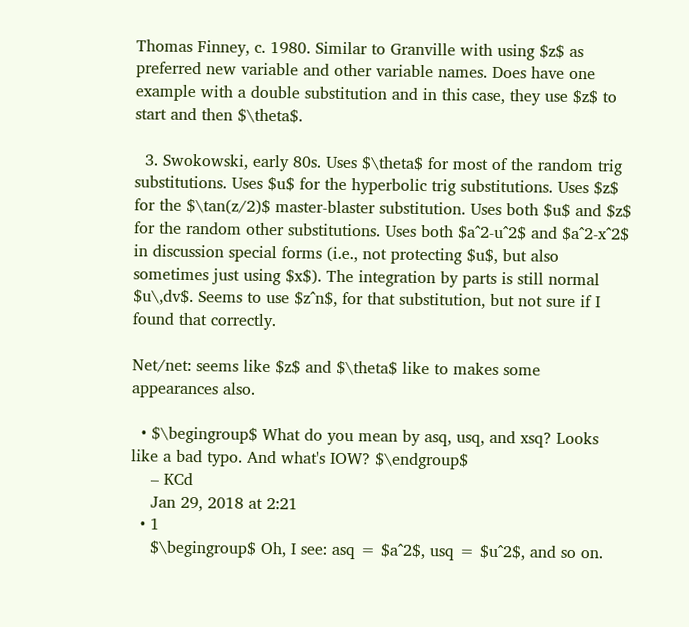Thomas Finney, c. 1980. Similar to Granville with using $z$ as preferred new variable and other variable names. Does have one example with a double substitution and in this case, they use $z$ to start and then $\theta$.

  3. Swokowski, early 80s. Uses $\theta$ for most of the random trig substitutions. Uses $u$ for the hyperbolic trig substitutions. Uses $z$ for the $\tan(z/2)$ master-blaster substitution. Uses both $u$ and $z$ for the random other substitutions. Uses both $a^2-u^2$ and $a^2-x^2$ in discussion special forms (i.e., not protecting $u$, but also sometimes just using $x$). The integration by parts is still normal $u\,dv$. Seems to use $z^n$, for that substitution, but not sure if I found that correctly.

Net/net: seems like $z$ and $\theta$ like to makes some appearances also.

  • $\begingroup$ What do you mean by asq, usq, and xsq? Looks like a bad typo. And what's IOW? $\endgroup$
    – KCd
    Jan 29, 2018 at 2:21
  • 1
    $\begingroup$ Oh, I see: asq = $a^2$, usq = $u^2$, and so on.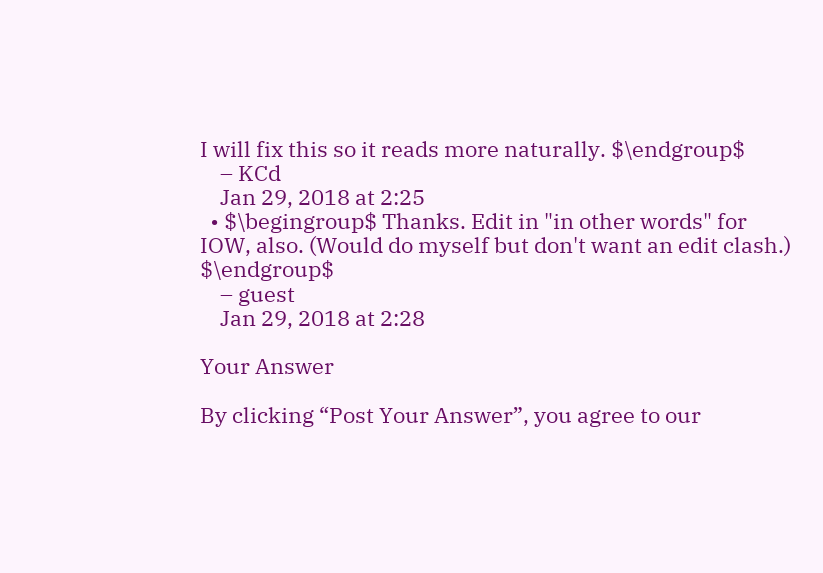I will fix this so it reads more naturally. $\endgroup$
    – KCd
    Jan 29, 2018 at 2:25
  • $\begingroup$ Thanks. Edit in "in other words" for IOW, also. (Would do myself but don't want an edit clash.) $\endgroup$
    – guest
    Jan 29, 2018 at 2:28

Your Answer

By clicking “Post Your Answer”, you agree to our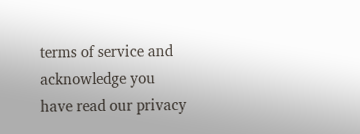terms of service and acknowledge you have read our privacy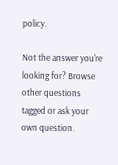policy.

Not the answer you're looking for? Browse other questions tagged or ask your own question.